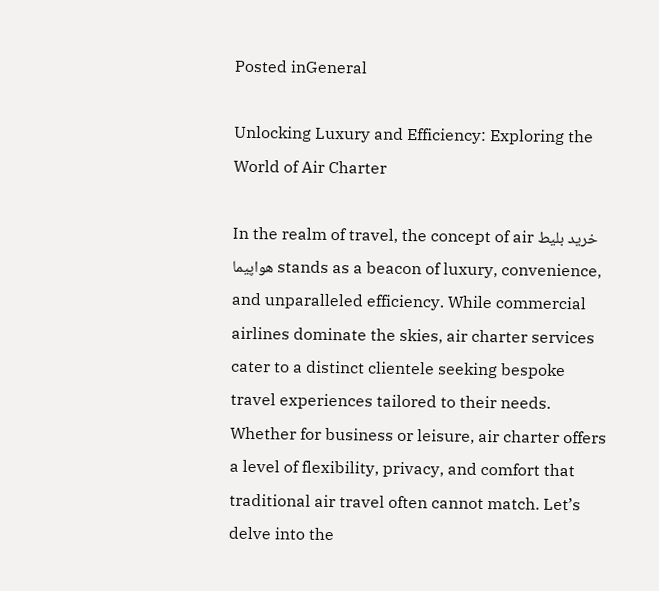Posted inGeneral

Unlocking Luxury and Efficiency: Exploring the World of Air Charter

In the realm of travel, the concept of air خرید بلیط هواپیما stands as a beacon of luxury, convenience, and unparalleled efficiency. While commercial airlines dominate the skies, air charter services cater to a distinct clientele seeking bespoke travel experiences tailored to their needs. Whether for business or leisure, air charter offers a level of flexibility, privacy, and comfort that traditional air travel often cannot match. Let’s delve into the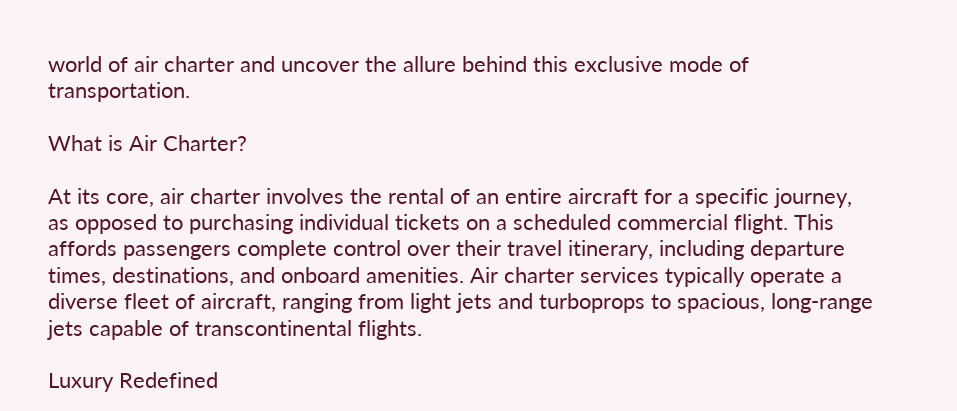world of air charter and uncover the allure behind this exclusive mode of transportation.

What is Air Charter?

At its core, air charter involves the rental of an entire aircraft for a specific journey, as opposed to purchasing individual tickets on a scheduled commercial flight. This affords passengers complete control over their travel itinerary, including departure times, destinations, and onboard amenities. Air charter services typically operate a diverse fleet of aircraft, ranging from light jets and turboprops to spacious, long-range jets capable of transcontinental flights.

Luxury Redefined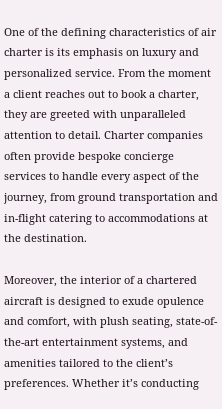One of the defining characteristics of air charter is its emphasis on luxury and personalized service. From the moment a client reaches out to book a charter, they are greeted with unparalleled attention to detail. Charter companies often provide bespoke concierge services to handle every aspect of the journey, from ground transportation and in-flight catering to accommodations at the destination.

Moreover, the interior of a chartered aircraft is designed to exude opulence and comfort, with plush seating, state-of-the-art entertainment systems, and amenities tailored to the client’s preferences. Whether it’s conducting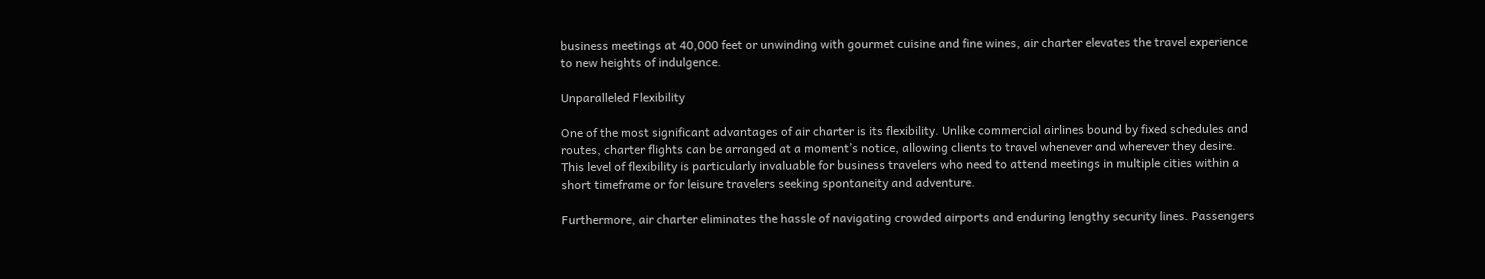business meetings at 40,000 feet or unwinding with gourmet cuisine and fine wines, air charter elevates the travel experience to new heights of indulgence.

Unparalleled Flexibility

One of the most significant advantages of air charter is its flexibility. Unlike commercial airlines bound by fixed schedules and routes, charter flights can be arranged at a moment’s notice, allowing clients to travel whenever and wherever they desire. This level of flexibility is particularly invaluable for business travelers who need to attend meetings in multiple cities within a short timeframe or for leisure travelers seeking spontaneity and adventure.

Furthermore, air charter eliminates the hassle of navigating crowded airports and enduring lengthy security lines. Passengers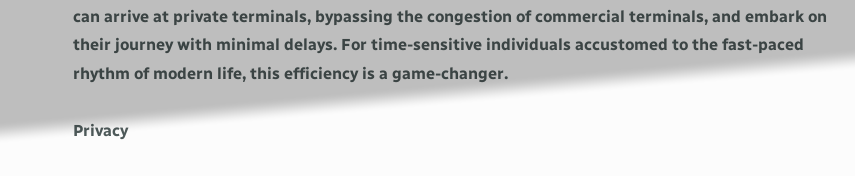can arrive at private terminals, bypassing the congestion of commercial terminals, and embark on their journey with minimal delays. For time-sensitive individuals accustomed to the fast-paced rhythm of modern life, this efficiency is a game-changer.

Privacy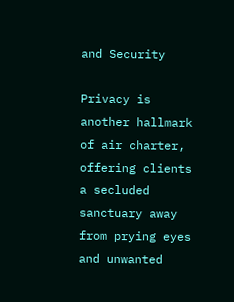and Security

Privacy is another hallmark of air charter, offering clients a secluded sanctuary away from prying eyes and unwanted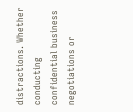distractions. Whether conducting confidential business negotiations or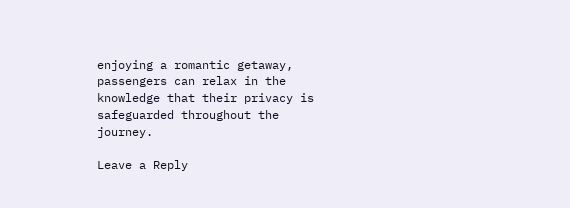enjoying a romantic getaway, passengers can relax in the knowledge that their privacy is safeguarded throughout the journey.

Leave a Reply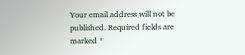Your email address will not be published. Required fields are marked *